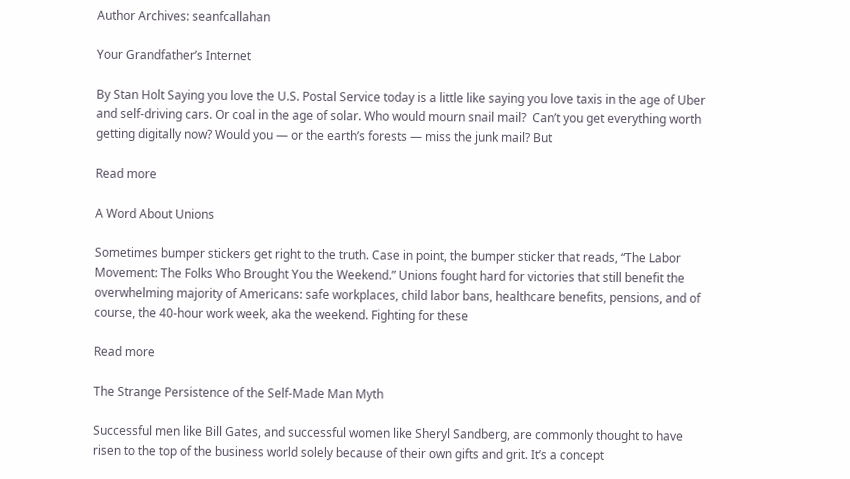Author Archives: seanfcallahan

Your Grandfather’s Internet

By Stan Holt Saying you love the U.S. Postal Service today is a little like saying you love taxis in the age of Uber and self-driving cars. Or coal in the age of solar. Who would mourn snail mail?  Can’t you get everything worth getting digitally now? Would you — or the earth’s forests — miss the junk mail? But

Read more

A Word About Unions

Sometimes bumper stickers get right to the truth. Case in point, the bumper sticker that reads, “The Labor Movement: The Folks Who Brought You the Weekend.” Unions fought hard for victories that still benefit the overwhelming majority of Americans: safe workplaces, child labor bans, healthcare benefits, pensions, and of course, the 40-hour work week, aka the weekend. Fighting for these

Read more

The Strange Persistence of the Self-Made Man Myth

Successful men like Bill Gates, and successful women like Sheryl Sandberg, are commonly thought to have risen to the top of the business world solely because of their own gifts and grit. It’s a concept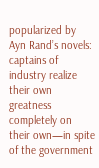popularized by Ayn Rand’s novels: captains of industry realize their own greatness completely on their own—in spite of the government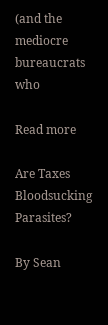(and the mediocre bureaucrats who

Read more

Are Taxes Bloodsucking Parasites?

By Sean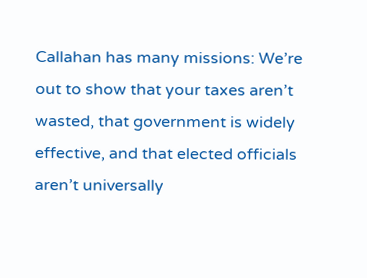Callahan has many missions: We’re out to show that your taxes aren’t wasted, that government is widely effective, and that elected officials aren’t universally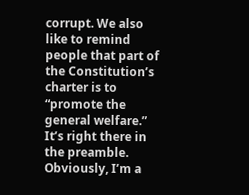corrupt. We also like to remind people that part of the Constitution’s charter is to “promote the general welfare.” It’s right there in the preamble. Obviously, I’m a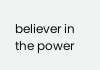believer in the power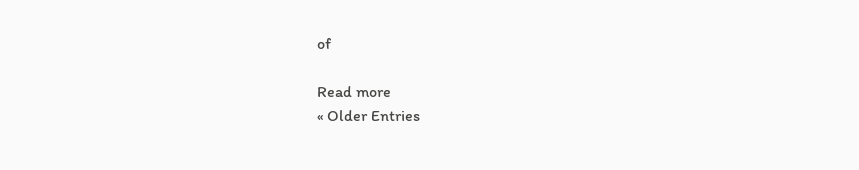of

Read more
« Older Entries